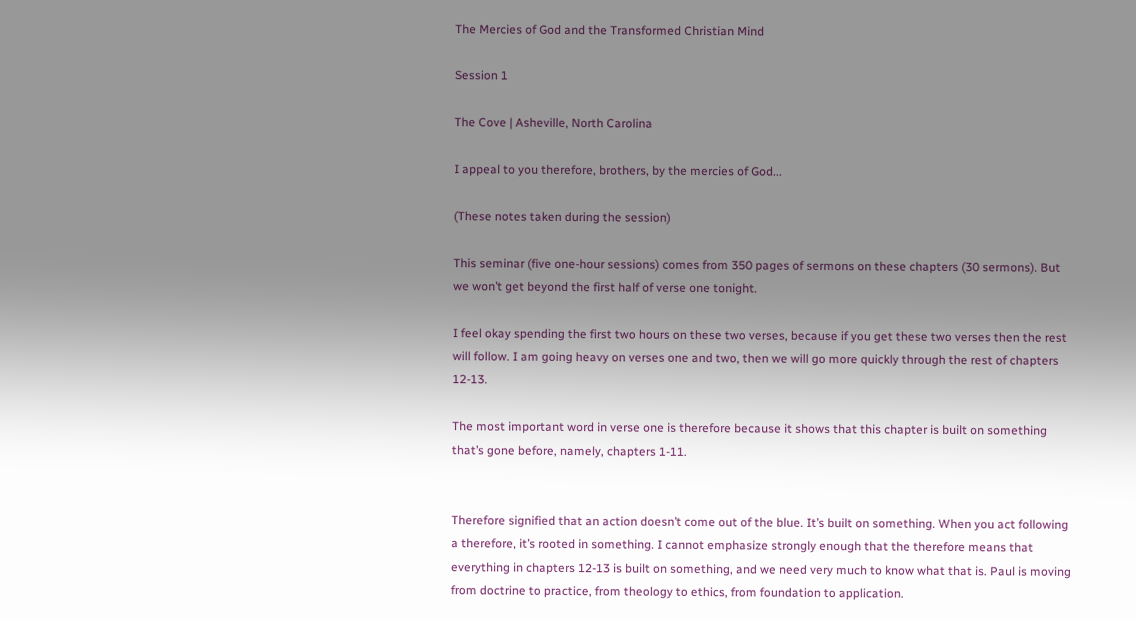The Mercies of God and the Transformed Christian Mind

Session 1

The Cove | Asheville, North Carolina

I appeal to you therefore, brothers, by the mercies of God...

(These notes taken during the session)

This seminar (five one-hour sessions) comes from 350 pages of sermons on these chapters (30 sermons). But we won’t get beyond the first half of verse one tonight.

I feel okay spending the first two hours on these two verses, because if you get these two verses then the rest will follow. I am going heavy on verses one and two, then we will go more quickly through the rest of chapters 12-13.

The most important word in verse one is therefore because it shows that this chapter is built on something that’s gone before, namely, chapters 1-11.


Therefore signified that an action doesn’t come out of the blue. It’s built on something. When you act following a therefore, it’s rooted in something. I cannot emphasize strongly enough that the therefore means that everything in chapters 12-13 is built on something, and we need very much to know what that is. Paul is moving from doctrine to practice, from theology to ethics, from foundation to application.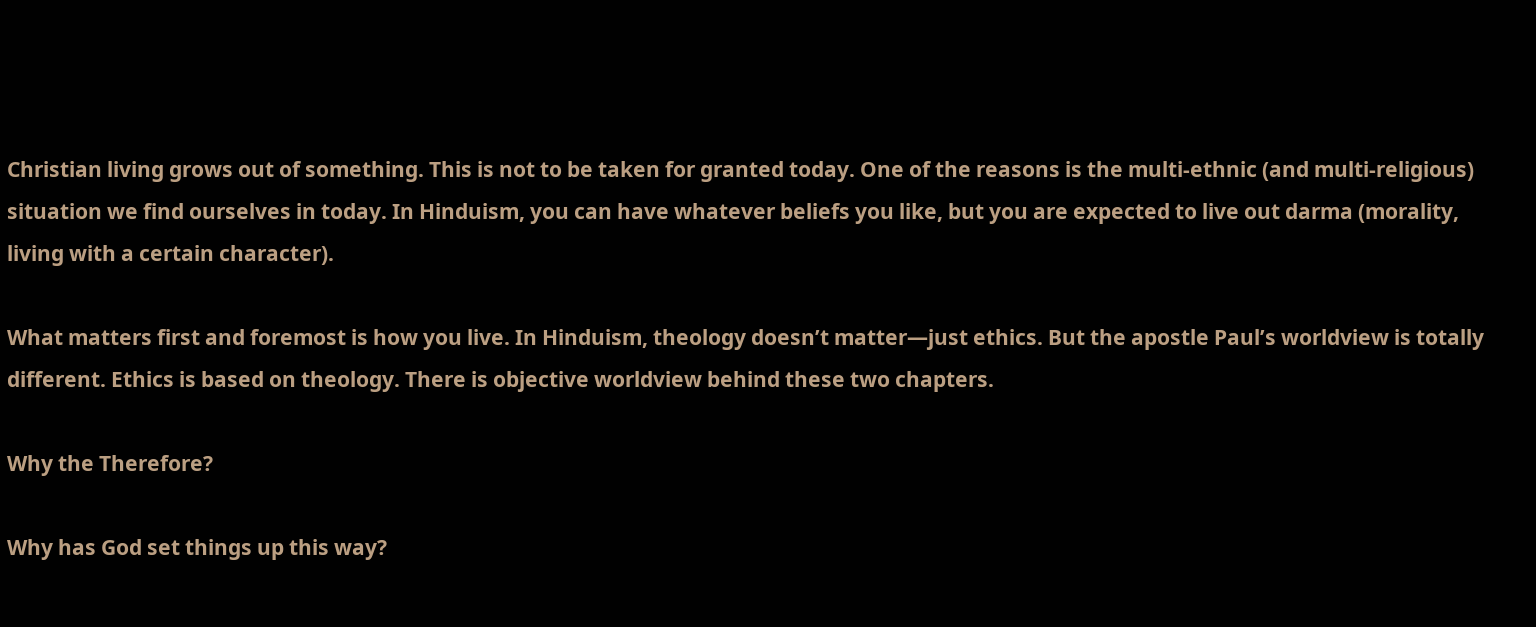Christian living grows out of something. This is not to be taken for granted today. One of the reasons is the multi-ethnic (and multi-religious) situation we find ourselves in today. In Hinduism, you can have whatever beliefs you like, but you are expected to live out darma (morality, living with a certain character).

What matters first and foremost is how you live. In Hinduism, theology doesn’t matter—just ethics. But the apostle Paul’s worldview is totally different. Ethics is based on theology. There is objective worldview behind these two chapters.

Why the Therefore?

Why has God set things up this way?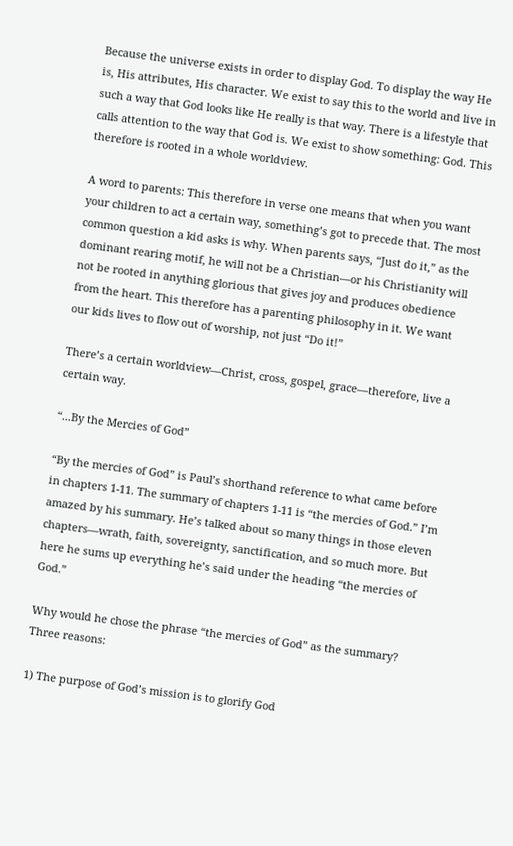Because the universe exists in order to display God. To display the way He is, His attributes, His character. We exist to say this to the world and live in such a way that God looks like He really is that way. There is a lifestyle that calls attention to the way that God is. We exist to show something: God. This therefore is rooted in a whole worldview.

A word to parents: This therefore in verse one means that when you want your children to act a certain way, something’s got to precede that. The most common question a kid asks is why. When parents says, “Just do it,” as the dominant rearing motif, he will not be a Christian—or his Christianity will not be rooted in anything glorious that gives joy and produces obedience from the heart. This therefore has a parenting philosophy in it. We want our kids lives to flow out of worship, not just “Do it!”

There’s a certain worldview—Christ, cross, gospel, grace—therefore, live a certain way.

“...By the Mercies of God”

“By the mercies of God” is Paul’s shorthand reference to what came before in chapters 1-11. The summary of chapters 1-11 is “the mercies of God.” I’m amazed by his summary. He’s talked about so many things in those eleven chapters—wrath, faith, sovereignty, sanctification, and so much more. But here he sums up everything he’s said under the heading “the mercies of God.”

Why would he chose the phrase “the mercies of God” as the summary? Three reasons:

1) The purpose of God’s mission is to glorify God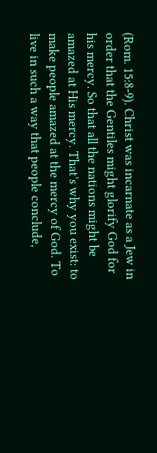(Rom. 15:8-9). Christ was incarnate as a Jew in order that the Gentiles might glorify God for his mercy. So that all the nations might be amazed at His mercy. That’s why you exist: to make people amazed at the mercy of God. To live in such a way that people conclude,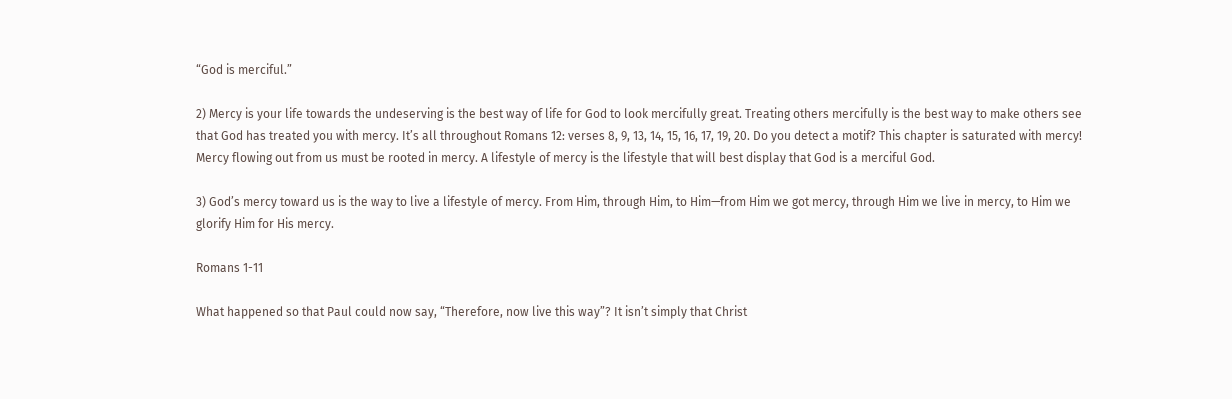“God is merciful.”

2) Mercy is your life towards the undeserving is the best way of life for God to look mercifully great. Treating others mercifully is the best way to make others see that God has treated you with mercy. It’s all throughout Romans 12: verses 8, 9, 13, 14, 15, 16, 17, 19, 20. Do you detect a motif? This chapter is saturated with mercy! Mercy flowing out from us must be rooted in mercy. A lifestyle of mercy is the lifestyle that will best display that God is a merciful God.

3) God’s mercy toward us is the way to live a lifestyle of mercy. From Him, through Him, to Him—from Him we got mercy, through Him we live in mercy, to Him we glorify Him for His mercy.

Romans 1-11

What happened so that Paul could now say, “Therefore, now live this way”? It isn’t simply that Christ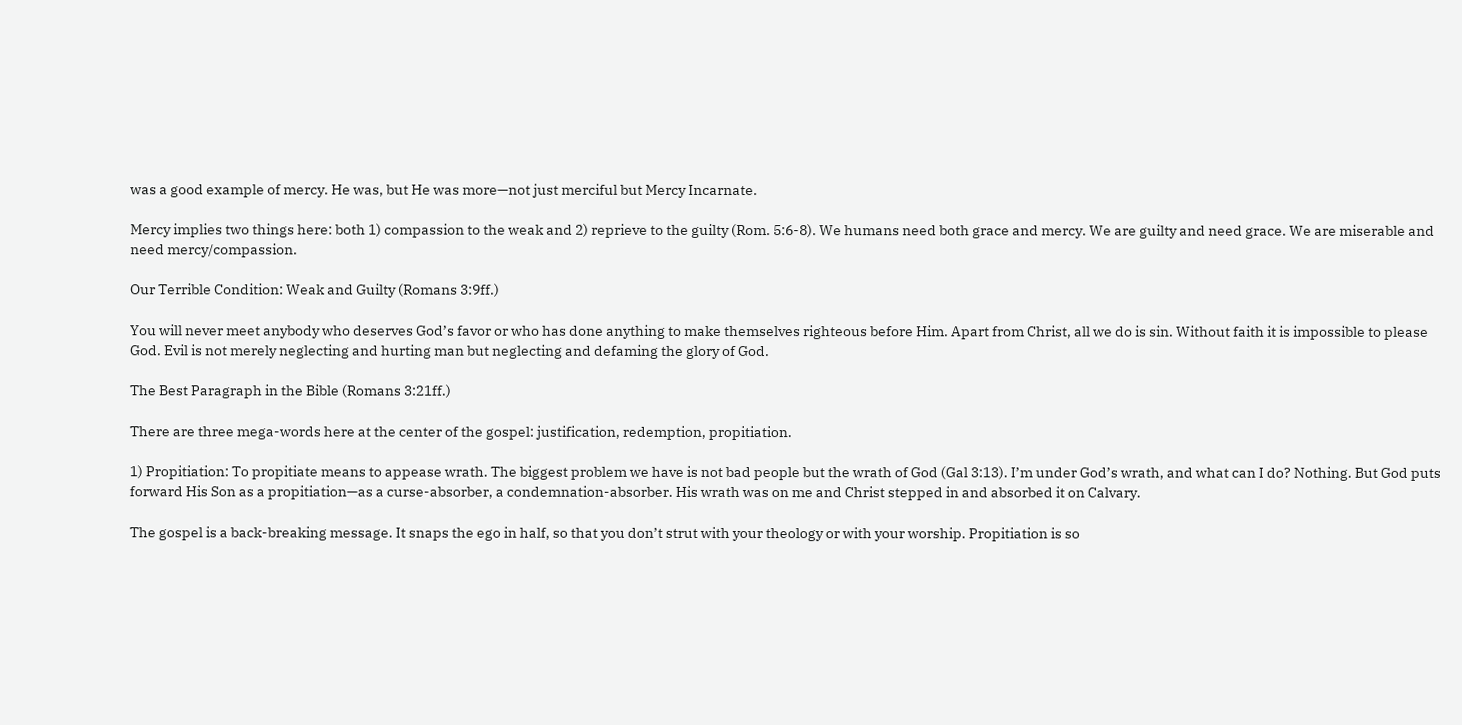was a good example of mercy. He was, but He was more—not just merciful but Mercy Incarnate.

Mercy implies two things here: both 1) compassion to the weak and 2) reprieve to the guilty (Rom. 5:6-8). We humans need both grace and mercy. We are guilty and need grace. We are miserable and need mercy/compassion.

Our Terrible Condition: Weak and Guilty (Romans 3:9ff.)

You will never meet anybody who deserves God’s favor or who has done anything to make themselves righteous before Him. Apart from Christ, all we do is sin. Without faith it is impossible to please God. Evil is not merely neglecting and hurting man but neglecting and defaming the glory of God.

The Best Paragraph in the Bible (Romans 3:21ff.)

There are three mega-words here at the center of the gospel: justification, redemption, propitiation.

1) Propitiation: To propitiate means to appease wrath. The biggest problem we have is not bad people but the wrath of God (Gal 3:13). I’m under God’s wrath, and what can I do? Nothing. But God puts forward His Son as a propitiation—as a curse-absorber, a condemnation-absorber. His wrath was on me and Christ stepped in and absorbed it on Calvary.

The gospel is a back-breaking message. It snaps the ego in half, so that you don’t strut with your theology or with your worship. Propitiation is so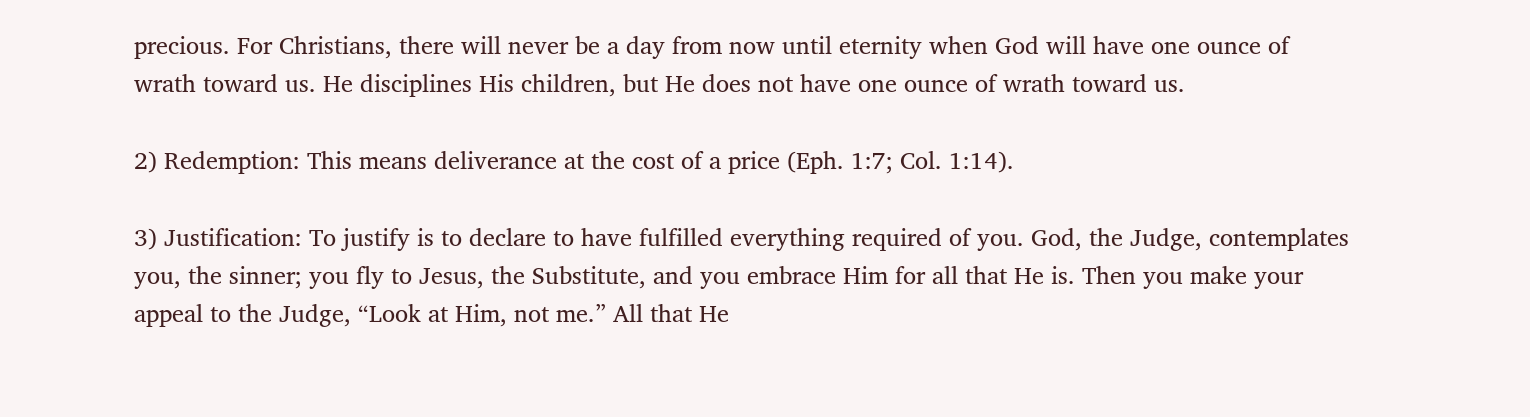precious. For Christians, there will never be a day from now until eternity when God will have one ounce of wrath toward us. He disciplines His children, but He does not have one ounce of wrath toward us.

2) Redemption: This means deliverance at the cost of a price (Eph. 1:7; Col. 1:14).

3) Justification: To justify is to declare to have fulfilled everything required of you. God, the Judge, contemplates you, the sinner; you fly to Jesus, the Substitute, and you embrace Him for all that He is. Then you make your appeal to the Judge, “Look at Him, not me.” All that He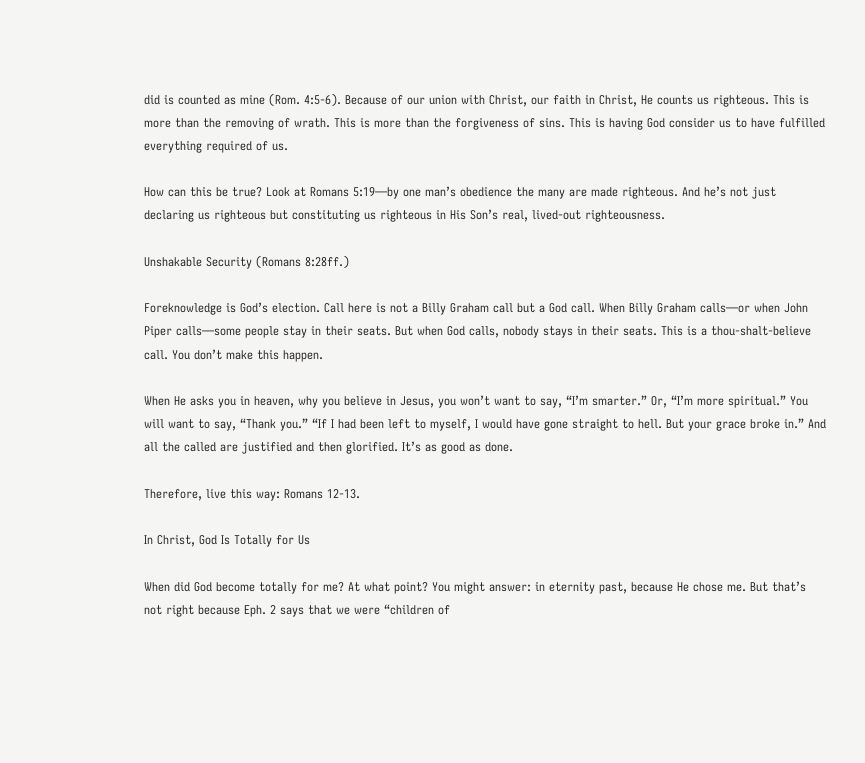did is counted as mine (Rom. 4:5-6). Because of our union with Christ, our faith in Christ, He counts us righteous. This is more than the removing of wrath. This is more than the forgiveness of sins. This is having God consider us to have fulfilled everything required of us.

How can this be true? Look at Romans 5:19—by one man’s obedience the many are made righteous. And he’s not just declaring us righteous but constituting us righteous in His Son’s real, lived-out righteousness.

Unshakable Security (Romans 8:28ff.)

Foreknowledge is God’s election. Call here is not a Billy Graham call but a God call. When Billy Graham calls—or when John Piper calls—some people stay in their seats. But when God calls, nobody stays in their seats. This is a thou-shalt-believe call. You don’t make this happen.

When He asks you in heaven, why you believe in Jesus, you won’t want to say, “I’m smarter.” Or, “I’m more spiritual.” You will want to say, “Thank you.” “If I had been left to myself, I would have gone straight to hell. But your grace broke in.” And all the called are justified and then glorified. It’s as good as done.

Therefore, live this way: Romans 12-13.

In Christ, God Is Totally for Us

When did God become totally for me? At what point? You might answer: in eternity past, because He chose me. But that’s not right because Eph. 2 says that we were “children of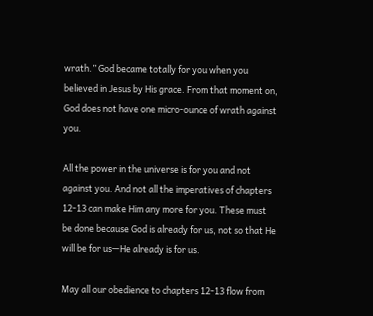wrath.” God became totally for you when you believed in Jesus by His grace. From that moment on, God does not have one micro-ounce of wrath against you.

All the power in the universe is for you and not against you. And not all the imperatives of chapters 12-13 can make Him any more for you. These must be done because God is already for us, not so that He will be for us—He already is for us.

May all our obedience to chapters 12-13 flow from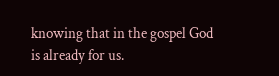knowing that in the gospel God is already for us.